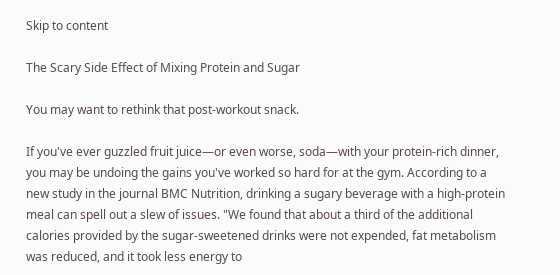Skip to content

The Scary Side Effect of Mixing Protein and Sugar

You may want to rethink that post-workout snack.

If you've ever guzzled fruit juice—or even worse, soda—with your protein-rich dinner, you may be undoing the gains you've worked so hard for at the gym. According to a new study in the journal BMC Nutrition, drinking a sugary beverage with a high-protein meal can spell out a slew of issues. "We found that about a third of the additional calories provided by the sugar-sweetened drinks were not expended, fat metabolism was reduced, and it took less energy to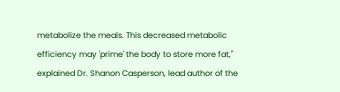metabolize the meals. This decreased metabolic efficiency may 'prime' the body to store more fat," explained Dr. Shanon Casperson, lead author of the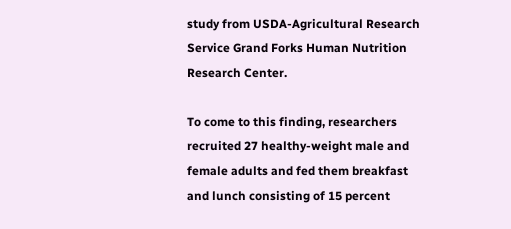study from USDA-Agricultural Research Service Grand Forks Human Nutrition Research Center.

To come to this finding, researchers recruited 27 healthy-weight male and female adults and fed them breakfast and lunch consisting of 15 percent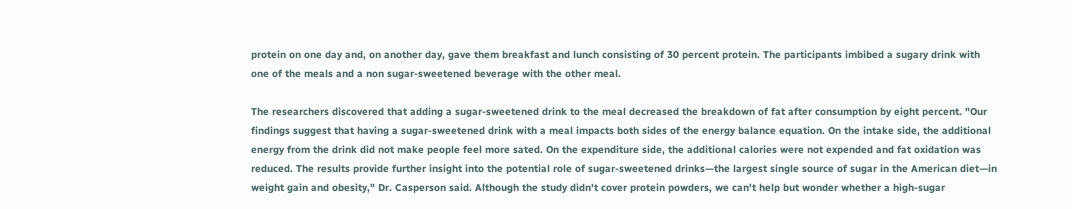protein on one day and, on another day, gave them breakfast and lunch consisting of 30 percent protein. The participants imbibed a sugary drink with one of the meals and a non sugar-sweetened beverage with the other meal.

The researchers discovered that adding a sugar-sweetened drink to the meal decreased the breakdown of fat after consumption by eight percent. "Our findings suggest that having a sugar-sweetened drink with a meal impacts both sides of the energy balance equation. On the intake side, the additional energy from the drink did not make people feel more sated. On the expenditure side, the additional calories were not expended and fat oxidation was reduced. The results provide further insight into the potential role of sugar-sweetened drinks—the largest single source of sugar in the American diet—in weight gain and obesity," Dr. Casperson said. Although the study didn't cover protein powders, we can't help but wonder whether a high-sugar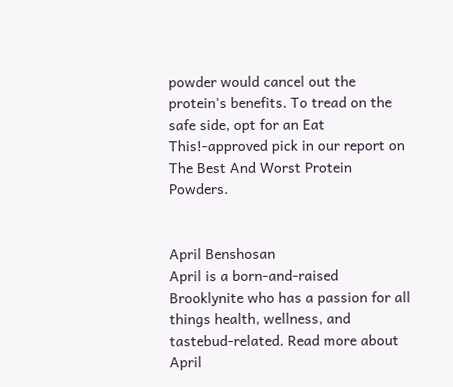powder would cancel out the protein's benefits. To tread on the safe side, opt for an Eat This!-approved pick in our report on The Best And Worst Protein Powders.


April Benshosan
April is a born-and-raised Brooklynite who has a passion for all things health, wellness, and tastebud-related. Read more about April